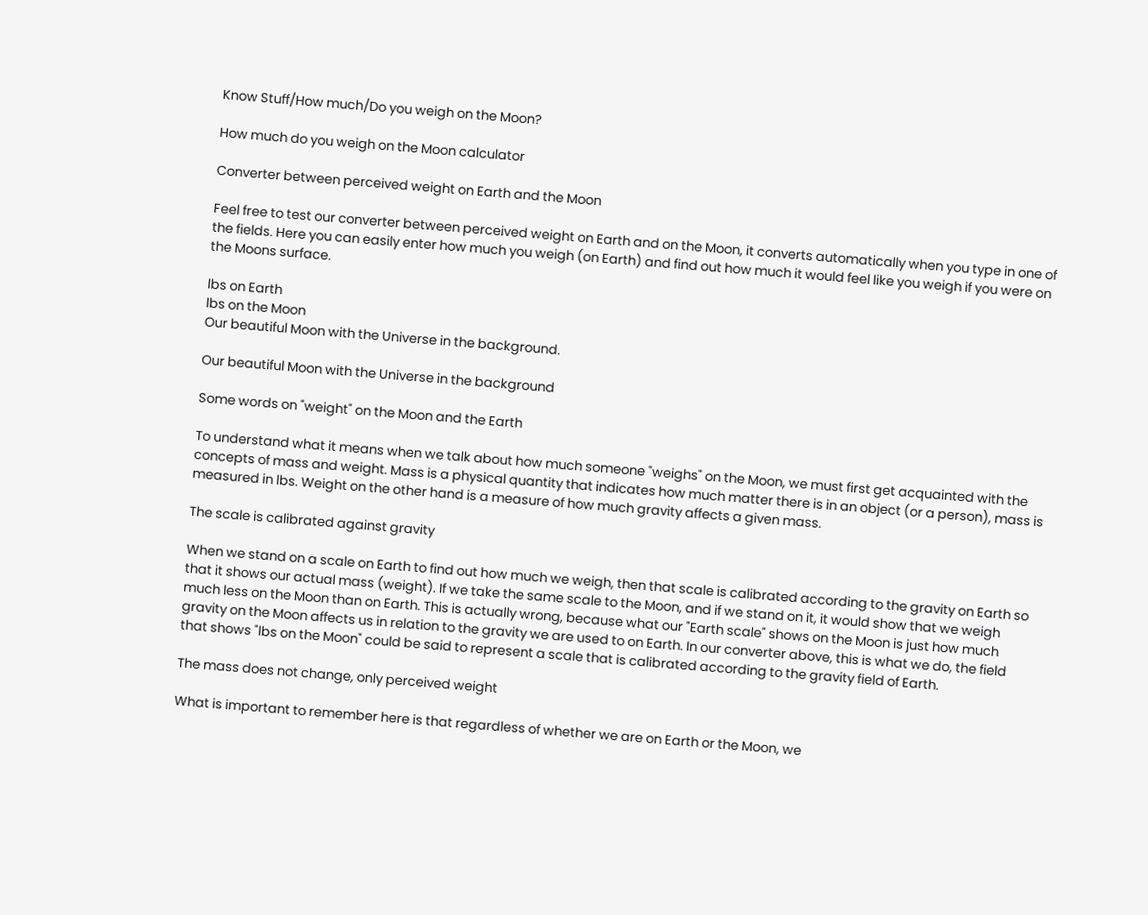Know Stuff/How much/Do you weigh on the Moon?

How much do you weigh on the Moon calculator

Converter between perceived weight on Earth and the Moon

Feel free to test our converter between perceived weight on Earth and on the Moon, it converts automatically when you type in one of the fields. Here you can easily enter how much you weigh (on Earth) and find out how much it would feel like you weigh if you were on the Moons surface.

lbs on Earth
lbs on the Moon
Our beautiful Moon with the Universe in the background.

Our beautiful Moon with the Universe in the background

Some words on "weight" on the Moon and the Earth

To understand what it means when we talk about how much someone "weighs" on the Moon, we must first get acquainted with the concepts of mass and weight. Mass is a physical quantity that indicates how much matter there is in an object (or a person), mass is measured in lbs. Weight on the other hand is a measure of how much gravity affects a given mass.

The scale is calibrated against gravity

When we stand on a scale on Earth to find out how much we weigh, then that scale is calibrated according to the gravity on Earth so that it shows our actual mass (weight). If we take the same scale to the Moon, and if we stand on it, it would show that we weigh much less on the Moon than on Earth. This is actually wrong, because what our "Earth scale" shows on the Moon is just how much gravity on the Moon affects us in relation to the gravity we are used to on Earth. In our converter above, this is what we do, the field that shows "lbs on the Moon" could be said to represent a scale that is calibrated according to the gravity field of Earth.

The mass does not change, only perceived weight

What is important to remember here is that regardless of whether we are on Earth or the Moon, we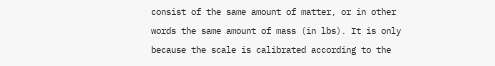consist of the same amount of matter, or in other words the same amount of mass (in lbs). It is only because the scale is calibrated according to the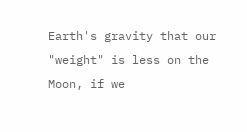Earth's gravity that our "weight" is less on the Moon, if we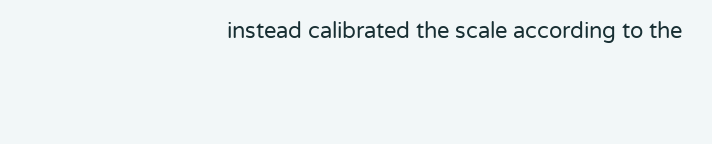instead calibrated the scale according to the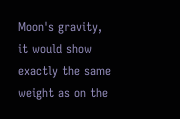Moon's gravity, it would show exactly the same weight as on the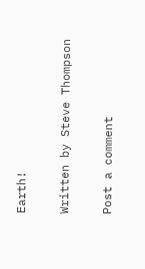Earth!

Written by Steve Thompson

Post a comment